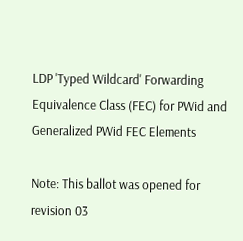LDP 'Typed Wildcard' Forwarding Equivalence Class (FEC) for PWid and Generalized PWid FEC Elements

Note: This ballot was opened for revision 03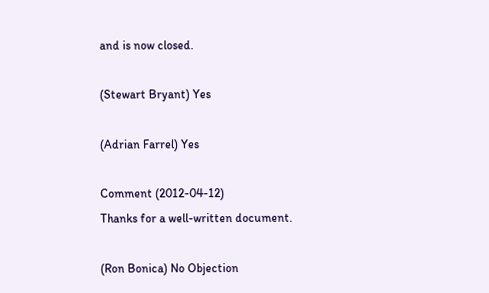and is now closed.

(Stewart Bryant) Yes

(Adrian Farrel) Yes

Comment (2012-04-12)
Thanks for a well-written document.

(Ron Bonica) No Objection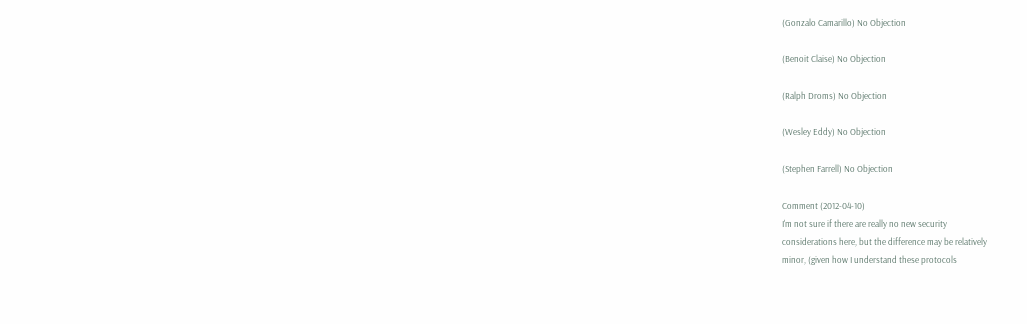(Gonzalo Camarillo) No Objection

(Benoit Claise) No Objection

(Ralph Droms) No Objection

(Wesley Eddy) No Objection

(Stephen Farrell) No Objection

Comment (2012-04-10)
I'm not sure if there are really no new security
considerations here, but the difference may be relatively
minor, (given how I understand these protocols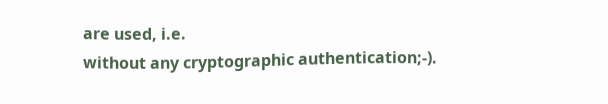are used, i.e.
without any cryptographic authentication;-).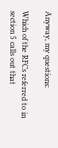Anyway, my questions:

Which of the RFCs referred to in section 5 calls out that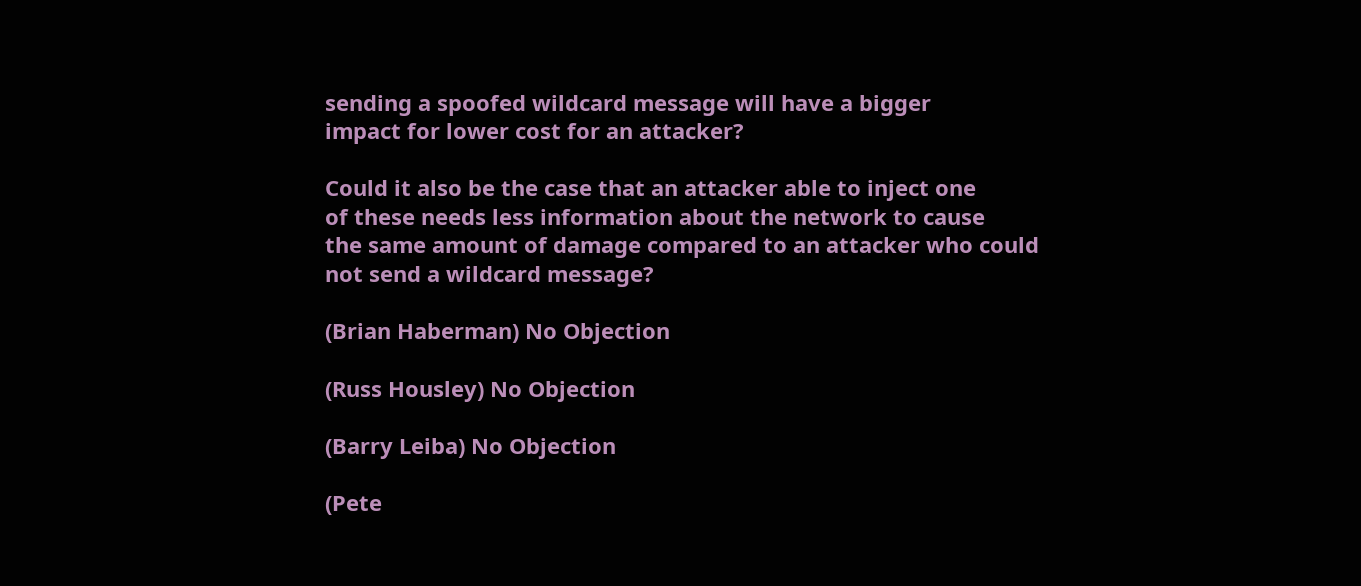sending a spoofed wildcard message will have a bigger
impact for lower cost for an attacker?

Could it also be the case that an attacker able to inject one
of these needs less information about the network to cause
the same amount of damage compared to an attacker who could
not send a wildcard message?

(Brian Haberman) No Objection

(Russ Housley) No Objection

(Barry Leiba) No Objection

(Pete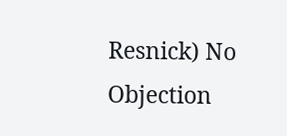Resnick) No Objection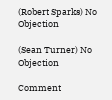(Robert Sparks) No Objection

(Sean Turner) No Objection

Comment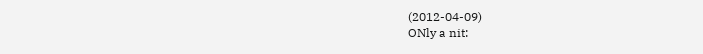(2012-04-09)
ONly a nit: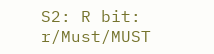S2: R bit: r/Must/MUST